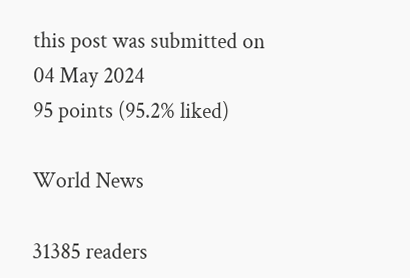this post was submitted on 04 May 2024
95 points (95.2% liked)

World News

31385 readers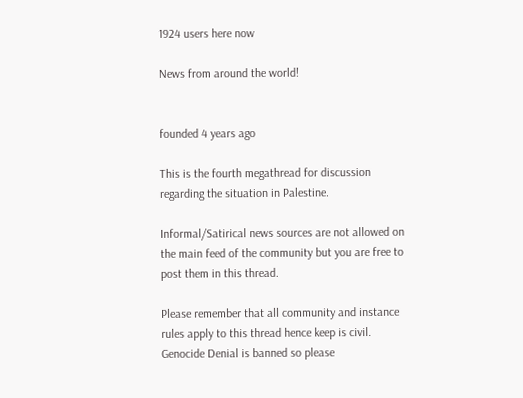1924 users here now

News from around the world!


founded 4 years ago

This is the fourth megathread for discussion regarding the situation in Palestine.

Informal/Satirical news sources are not allowed on the main feed of the community but you are free to post them in this thread.

Please remember that all community and instance rules apply to this thread hence keep is civil. Genocide Denial is banned so please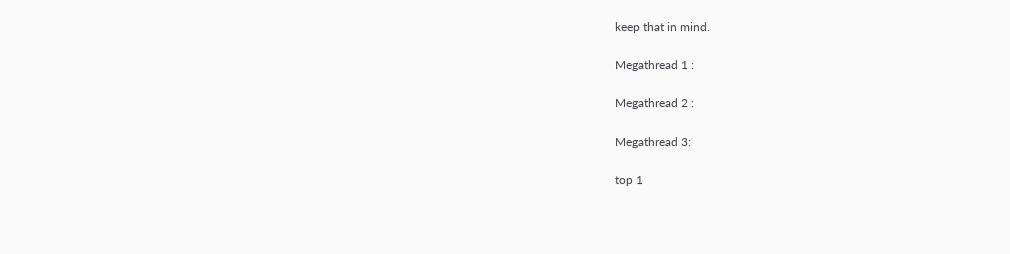keep that in mind.

Megathread 1 :

Megathread 2 :

Megathread 3:

top 1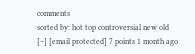comments
sorted by: hot top controversial new old
[–] [email protected] 7 points 1 month ago